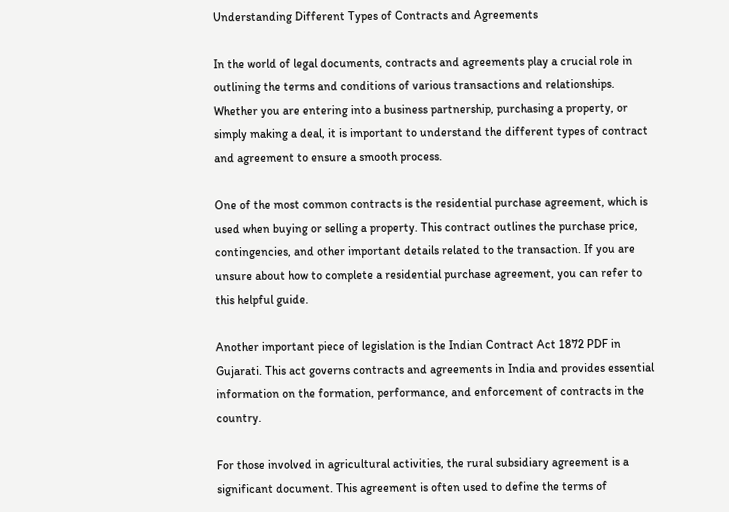Understanding Different Types of Contracts and Agreements

In the world of legal documents, contracts and agreements play a crucial role in outlining the terms and conditions of various transactions and relationships. Whether you are entering into a business partnership, purchasing a property, or simply making a deal, it is important to understand the different types of contract and agreement to ensure a smooth process.

One of the most common contracts is the residential purchase agreement, which is used when buying or selling a property. This contract outlines the purchase price, contingencies, and other important details related to the transaction. If you are unsure about how to complete a residential purchase agreement, you can refer to this helpful guide.

Another important piece of legislation is the Indian Contract Act 1872 PDF in Gujarati. This act governs contracts and agreements in India and provides essential information on the formation, performance, and enforcement of contracts in the country.

For those involved in agricultural activities, the rural subsidiary agreement is a significant document. This agreement is often used to define the terms of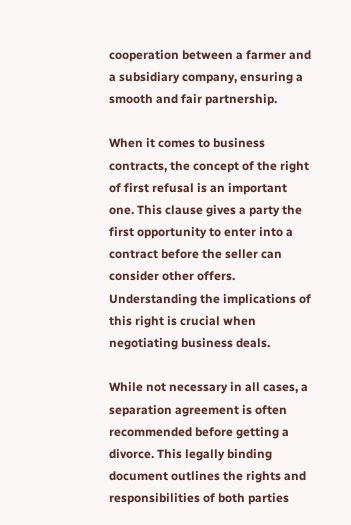cooperation between a farmer and a subsidiary company, ensuring a smooth and fair partnership.

When it comes to business contracts, the concept of the right of first refusal is an important one. This clause gives a party the first opportunity to enter into a contract before the seller can consider other offers. Understanding the implications of this right is crucial when negotiating business deals.

While not necessary in all cases, a separation agreement is often recommended before getting a divorce. This legally binding document outlines the rights and responsibilities of both parties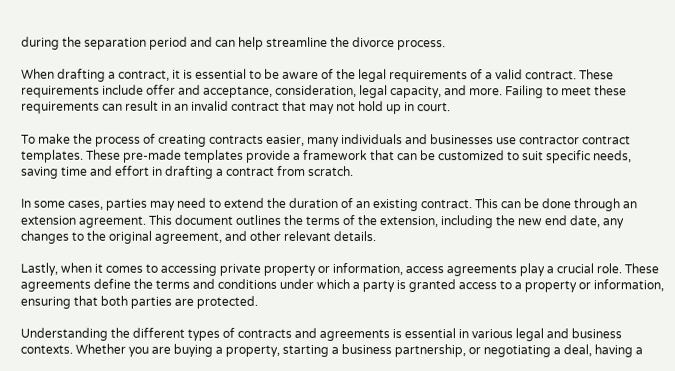during the separation period and can help streamline the divorce process.

When drafting a contract, it is essential to be aware of the legal requirements of a valid contract. These requirements include offer and acceptance, consideration, legal capacity, and more. Failing to meet these requirements can result in an invalid contract that may not hold up in court.

To make the process of creating contracts easier, many individuals and businesses use contractor contract templates. These pre-made templates provide a framework that can be customized to suit specific needs, saving time and effort in drafting a contract from scratch.

In some cases, parties may need to extend the duration of an existing contract. This can be done through an extension agreement. This document outlines the terms of the extension, including the new end date, any changes to the original agreement, and other relevant details.

Lastly, when it comes to accessing private property or information, access agreements play a crucial role. These agreements define the terms and conditions under which a party is granted access to a property or information, ensuring that both parties are protected.

Understanding the different types of contracts and agreements is essential in various legal and business contexts. Whether you are buying a property, starting a business partnership, or negotiating a deal, having a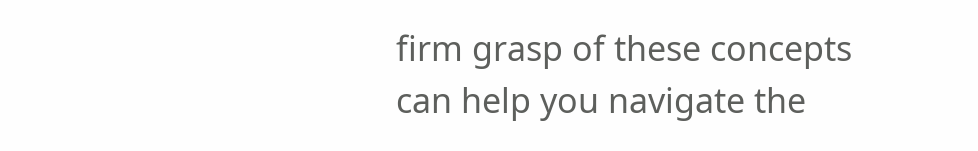firm grasp of these concepts can help you navigate the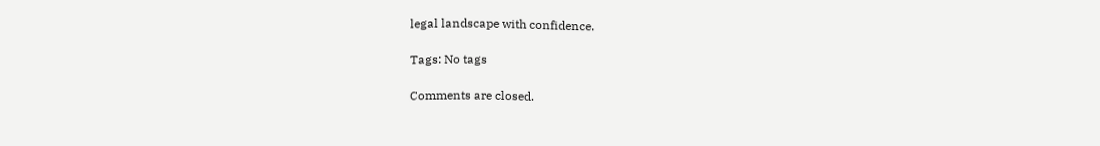legal landscape with confidence.

Tags: No tags

Comments are closed.